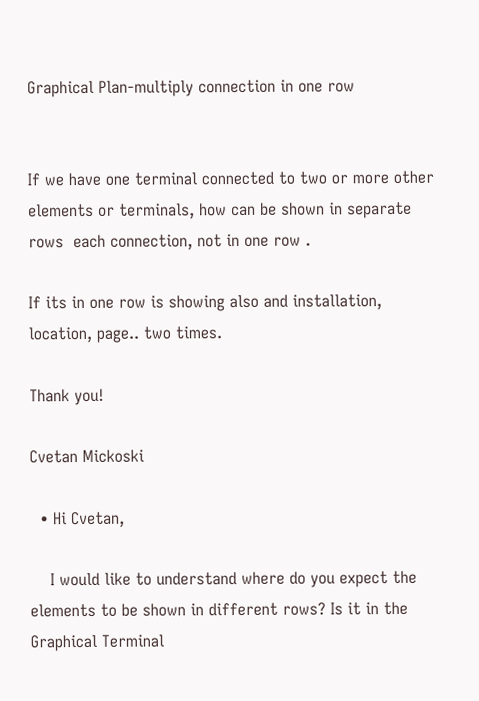Graphical Plan-multiply connection in one row


If we have one terminal connected to two or more other elements or terminals, how can be shown in separate rows  each connection, not in one row .

If its in one row is showing also and installation, location, page.. two times.

Thank you!

Cvetan Mickoski

  • Hi Cvetan,

    I would like to understand where do you expect the elements to be shown in different rows? Is it in the Graphical Terminal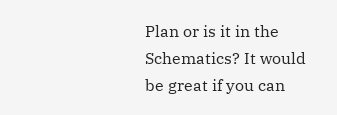Plan or is it in the Schematics? It would be great if you can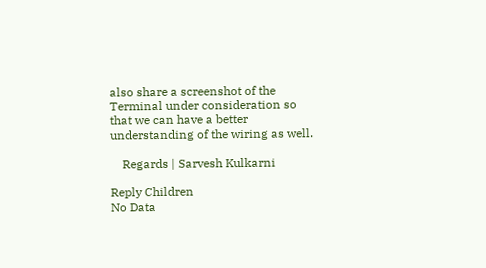also share a screenshot of the Terminal under consideration so that we can have a better understanding of the wiring as well.

    Regards | Sarvesh Kulkarni

Reply Children
No Data